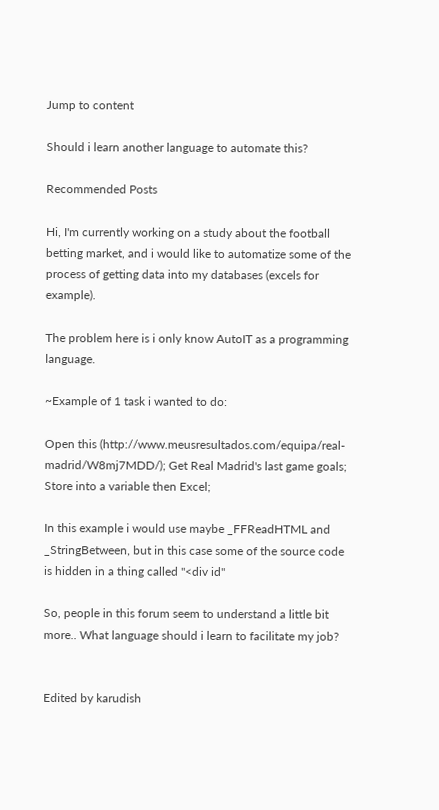Jump to content

Should i learn another language to automate this?

Recommended Posts

Hi, I'm currently working on a study about the football betting market, and i would like to automatize some of the process of getting data into my databases (excels for example).

The problem here is i only know AutoIT as a programming language.

~Example of 1 task i wanted to do:

Open this (http://www.meusresultados.com/equipa/real-madrid/W8mj7MDD/); Get Real Madrid's last game goals; Store into a variable then Excel;

In this example i would use maybe _FFReadHTML and _StringBetween, but in this case some of the source code is hidden in a thing called "<div id"

So, people in this forum seem to understand a little bit more.. What language should i learn to facilitate my job?


Edited by karudish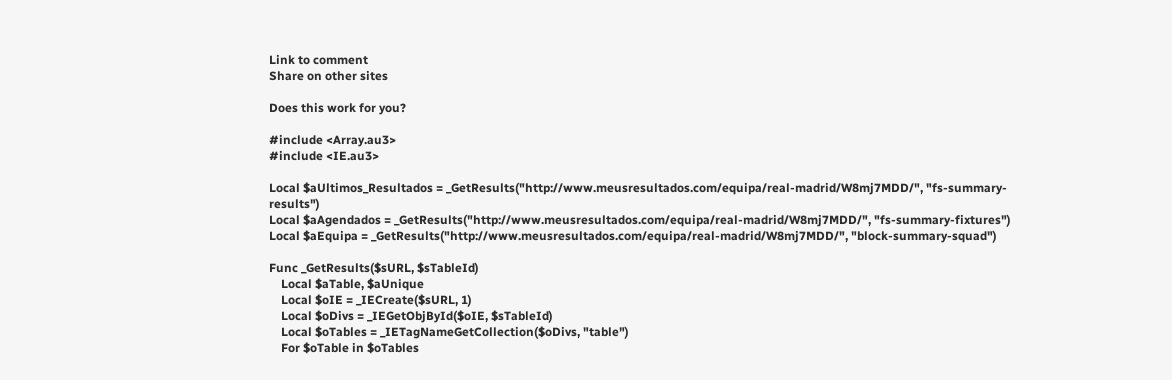Link to comment
Share on other sites

Does this work for you?

#include <Array.au3>
#include <IE.au3>

Local $aUltimos_Resultados = _GetResults("http://www.meusresultados.com/equipa/real-madrid/W8mj7MDD/", "fs-summary-results")
Local $aAgendados = _GetResults("http://www.meusresultados.com/equipa/real-madrid/W8mj7MDD/", "fs-summary-fixtures")
Local $aEquipa = _GetResults("http://www.meusresultados.com/equipa/real-madrid/W8mj7MDD/", "block-summary-squad")

Func _GetResults($sURL, $sTableId)
    Local $aTable, $aUnique
    Local $oIE = _IECreate($sURL, 1)
    Local $oDivs = _IEGetObjById($oIE, $sTableId)
    Local $oTables = _IETagNameGetCollection($oDivs, "table")
    For $oTable in $oTables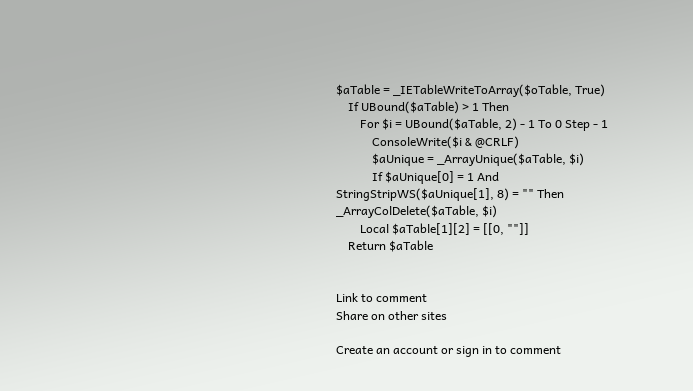$aTable = _IETableWriteToArray($oTable, True)
    If UBound($aTable) > 1 Then
        For $i = UBound($aTable, 2) - 1 To 0 Step - 1
            ConsoleWrite($i & @CRLF)
            $aUnique = _ArrayUnique($aTable, $i)
            If $aUnique[0] = 1 And StringStripWS($aUnique[1], 8) = "" Then _ArrayColDelete($aTable, $i)
        Local $aTable[1][2] = [[0, ""]]
    Return $aTable


Link to comment
Share on other sites

Create an account or sign in to comment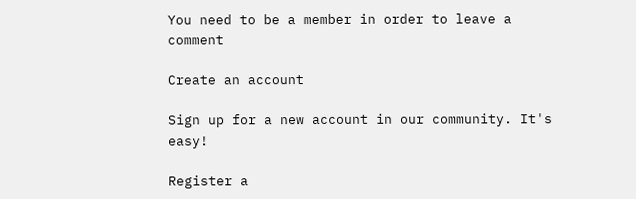You need to be a member in order to leave a comment

Create an account

Sign up for a new account in our community. It's easy!

Register a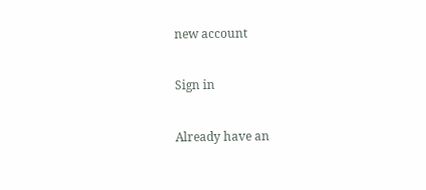new account

Sign in

Already have an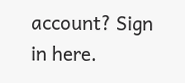account? Sign in here.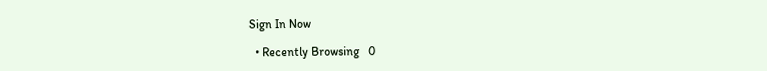Sign In Now

  • Recently Browsing   0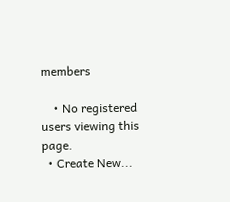members

    • No registered users viewing this page.
  • Create New...